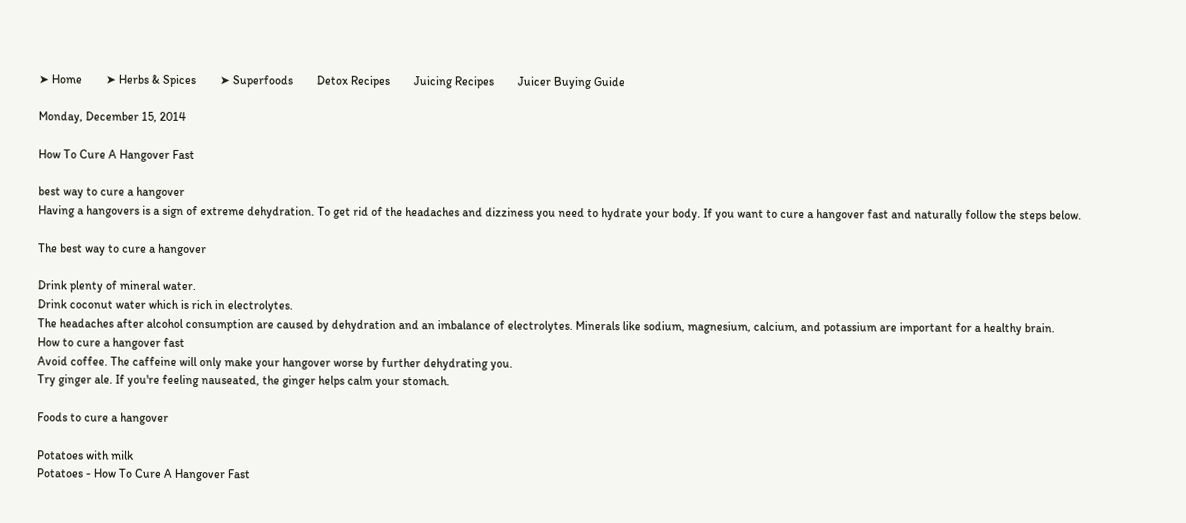➤ Home        ➤ Herbs & Spices        ➤ Superfoods        Detox Recipes        Juicing Recipes        Juicer Buying Guide

Monday, December 15, 2014

How To Cure A Hangover Fast

best way to cure a hangover
Having a hangovers is a sign of extreme dehydration. To get rid of the headaches and dizziness you need to hydrate your body. If you want to cure a hangover fast and naturally follow the steps below.

The best way to cure a hangover

Drink plenty of mineral water.
Drink coconut water which is rich in electrolytes.
The headaches after alcohol consumption are caused by dehydration and an imbalance of electrolytes. Minerals like sodium, magnesium, calcium, and potassium are important for a healthy brain.
How to cure a hangover fast
Avoid coffee. The caffeine will only make your hangover worse by further dehydrating you.
Try ginger ale. If you're feeling nauseated, the ginger helps calm your stomach.

Foods to cure a hangover

Potatoes with milk
Potatoes - How To Cure A Hangover Fast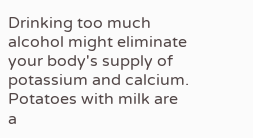Drinking too much alcohol might eliminate your body's supply of potassium and calcium. Potatoes with milk are a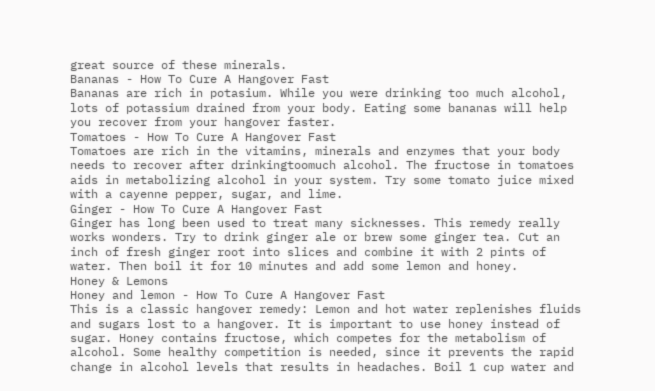great source of these minerals.
Bananas - How To Cure A Hangover Fast
Bananas are rich in potasium. While you were drinking too much alcohol, lots of potassium drained from your body. Eating some bananas will help you recover from your hangover faster.
Tomatoes - How To Cure A Hangover Fast
Tomatoes are rich in the vitamins, minerals and enzymes that your body needs to recover after drinkingtoomuch alcohol. The fructose in tomatoes aids in metabolizing alcohol in your system. Try some tomato juice mixed with a cayenne pepper, sugar, and lime.
Ginger - How To Cure A Hangover Fast
Ginger has long been used to treat many sicknesses. This remedy really works wonders. Try to drink ginger ale or brew some ginger tea. Cut an inch of fresh ginger root into slices and combine it with 2 pints of water. Then boil it for 10 minutes and add some lemon and honey.
Honey & Lemons
Honey and lemon - How To Cure A Hangover Fast
This is a classic hangover remedy: Lemon and hot water replenishes fluids and sugars lost to a hangover. It is important to use honey instead of sugar. Honey contains fructose, which competes for the metabolism of alcohol. Some healthy competition is needed, since it prevents the rapid change in alcohol levels that results in headaches. Boil 1 cup water and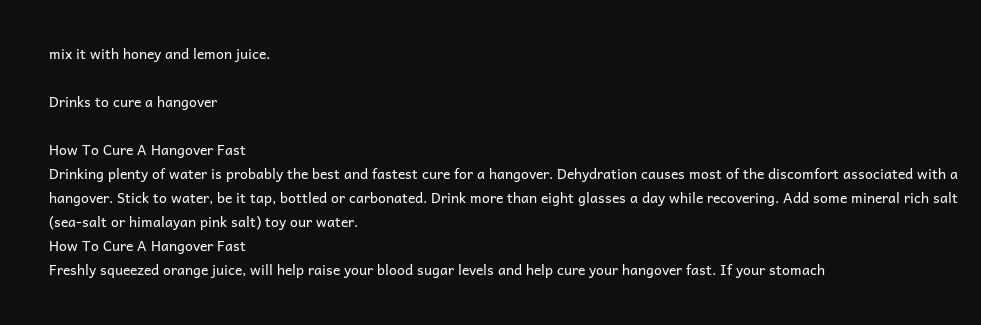mix it with honey and lemon juice.

Drinks to cure a hangover

How To Cure A Hangover Fast
Drinking plenty of water is probably the best and fastest cure for a hangover. Dehydration causes most of the discomfort associated with a hangover. Stick to water, be it tap, bottled or carbonated. Drink more than eight glasses a day while recovering. Add some mineral rich salt (sea-salt or himalayan pink salt) toy our water.
How To Cure A Hangover Fast
Freshly squeezed orange juice, will help raise your blood sugar levels and help cure your hangover fast. If your stomach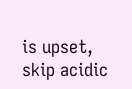is upset, skip acidic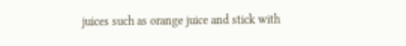juices such as orange juice and stick with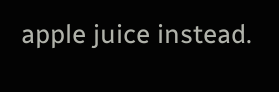apple juice instead.